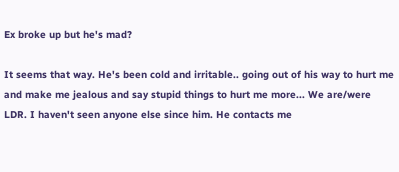Ex broke up but he's mad?

It seems that way. He's been cold and irritable.. going out of his way to hurt me and make me jealous and say stupid things to hurt me more... We are/were LDR. I haven't seen anyone else since him. He contacts me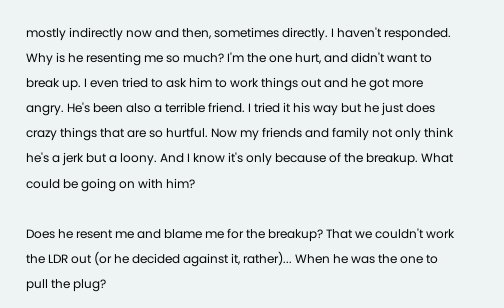mostly indirectly now and then, sometimes directly. I haven't responded. Why is he resenting me so much? I'm the one hurt, and didn't want to break up. I even tried to ask him to work things out and he got more angry. He's been also a terrible friend. I tried it his way but he just does crazy things that are so hurtful. Now my friends and family not only think he's a jerk but a loony. And I know it's only because of the breakup. What could be going on with him?

Does he resent me and blame me for the breakup? That we couldn't work the LDR out (or he decided against it, rather)... When he was the one to pull the plug?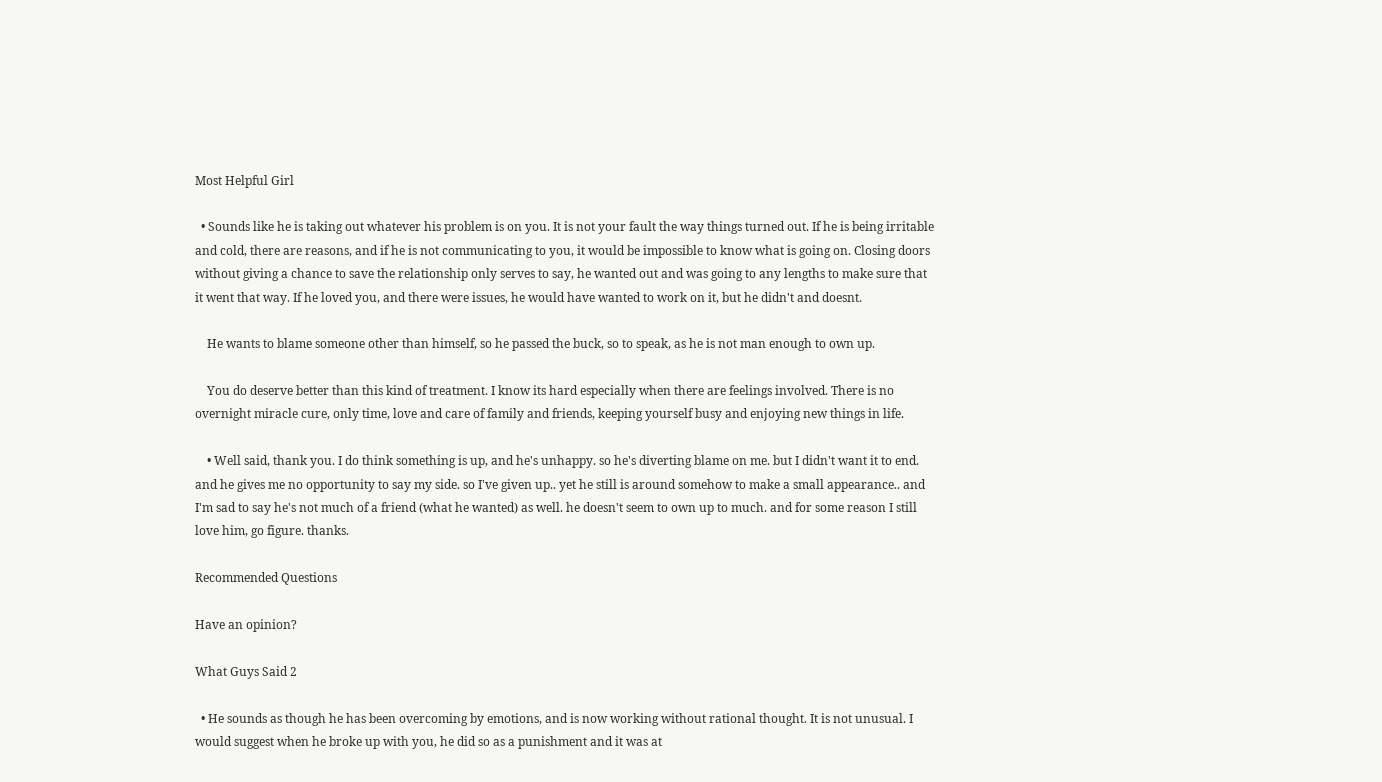Most Helpful Girl

  • Sounds like he is taking out whatever his problem is on you. It is not your fault the way things turned out. If he is being irritable and cold, there are reasons, and if he is not communicating to you, it would be impossible to know what is going on. Closing doors without giving a chance to save the relationship only serves to say, he wanted out and was going to any lengths to make sure that it went that way. If he loved you, and there were issues, he would have wanted to work on it, but he didn't and doesnt.

    He wants to blame someone other than himself, so he passed the buck, so to speak, as he is not man enough to own up.

    You do deserve better than this kind of treatment. I know its hard especially when there are feelings involved. There is no overnight miracle cure, only time, love and care of family and friends, keeping yourself busy and enjoying new things in life.

    • Well said, thank you. I do think something is up, and he's unhappy. so he's diverting blame on me. but I didn't want it to end. and he gives me no opportunity to say my side. so I've given up.. yet he still is around somehow to make a small appearance.. and I'm sad to say he's not much of a friend (what he wanted) as well. he doesn't seem to own up to much. and for some reason I still love him, go figure. thanks.

Recommended Questions

Have an opinion?

What Guys Said 2

  • He sounds as though he has been overcoming by emotions, and is now working without rational thought. It is not unusual. I would suggest when he broke up with you, he did so as a punishment and it was at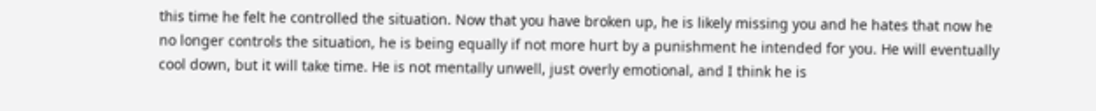this time he felt he controlled the situation. Now that you have broken up, he is likely missing you and he hates that now he no longer controls the situation, he is being equally if not more hurt by a punishment he intended for you. He will eventually cool down, but it will take time. He is not mentally unwell, just overly emotional, and I think he is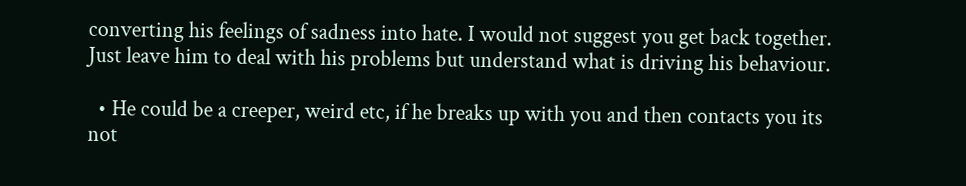converting his feelings of sadness into hate. I would not suggest you get back together. Just leave him to deal with his problems but understand what is driving his behaviour.

  • He could be a creeper, weird etc, if he breaks up with you and then contacts you its not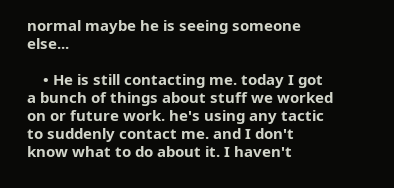normal maybe he is seeing someone else...

    • He is still contacting me. today I got a bunch of things about stuff we worked on or future work. he's using any tactic to suddenly contact me. and I don't know what to do about it. I haven't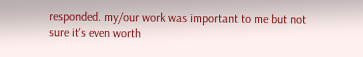responded. my/our work was important to me but not sure it's even worth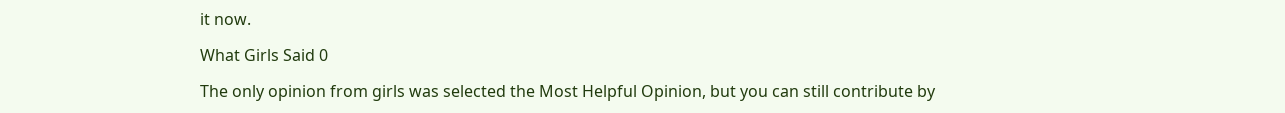it now.

What Girls Said 0

The only opinion from girls was selected the Most Helpful Opinion, but you can still contribute by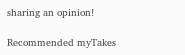sharing an opinion!

Recommended myTakes